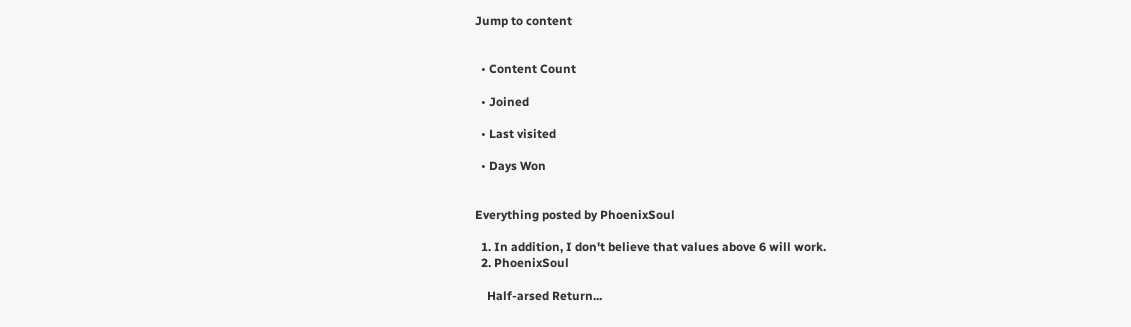Jump to content


  • Content Count

  • Joined

  • Last visited

  • Days Won


Everything posted by PhoenixSoul

  1. In addition, I don't believe that values above 6 will work.
  2. PhoenixSoul

    Half-arsed Return...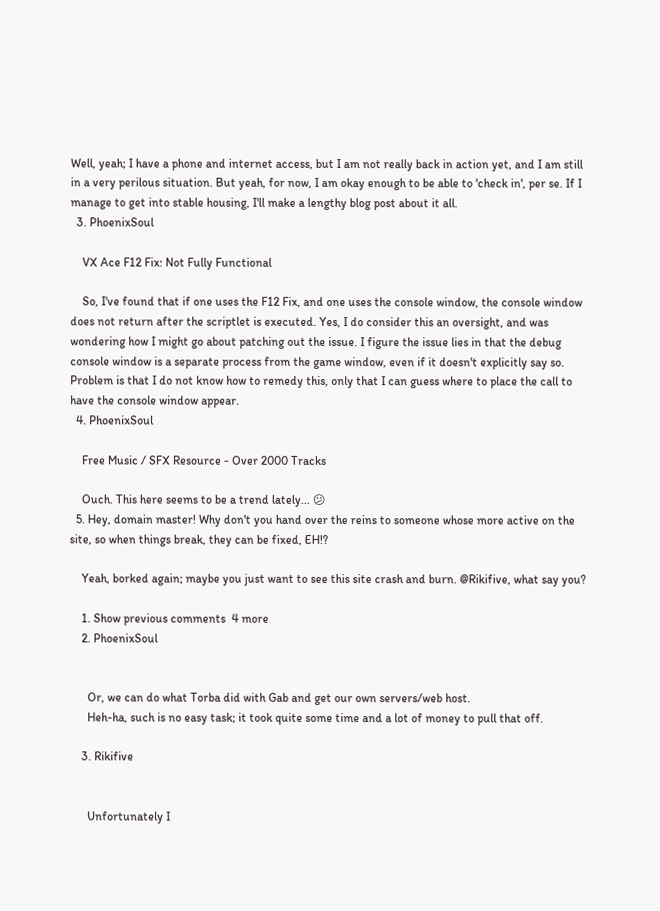Well, yeah; I have a phone and internet access, but I am not really back in action yet, and I am still in a very perilous situation. But yeah, for now, I am okay enough to be able to 'check in', per se. If I manage to get into stable housing, I'll make a lengthy blog post about it all.
  3. PhoenixSoul

    VX Ace F12 Fix: Not Fully Functional

    So, I've found that if one uses the F12 Fix, and one uses the console window, the console window does not return after the scriptlet is executed. Yes, I do consider this an oversight, and was wondering how I might go about patching out the issue. I figure the issue lies in that the debug console window is a separate process from the game window, even if it doesn't explicitly say so. Problem is that I do not know how to remedy this, only that I can guess where to place the call to have the console window appear.
  4. PhoenixSoul

    Free Music / SFX Resource - Over 2000 Tracks

    Ouch. This here seems to be a trend lately... 😕
  5. Hey, domain master! Why don't you hand over the reins to someone whose more active on the site, so when things break, they can be fixed, EH!?

    Yeah, borked again; maybe you just want to see this site crash and burn. @Rikifive, what say you?

    1. Show previous comments  4 more
    2. PhoenixSoul


      Or, we can do what Torba did with Gab and get our own servers/web host.
      Heh-ha, such is no easy task; it took quite some time and a lot of money to pull that off.

    3. Rikifive


      Unfortunately I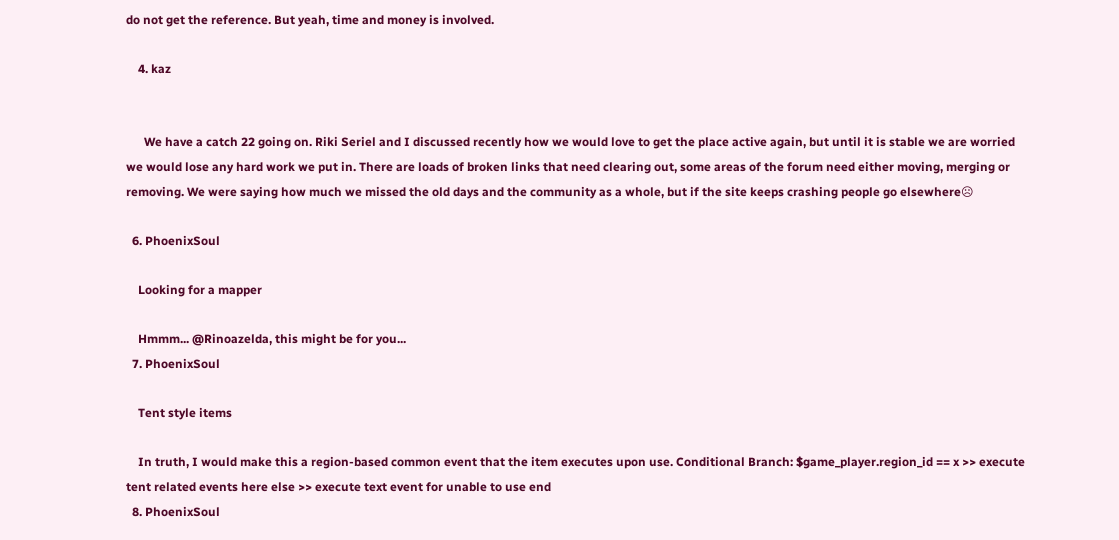do not get the reference. But yeah, time and money is involved.

    4. kaz


      We have a catch 22 going on. Riki Seriel and I discussed recently how we would love to get the place active again, but until it is stable we are worried we would lose any hard work we put in. There are loads of broken links that need clearing out, some areas of the forum need either moving, merging or removing. We were saying how much we missed the old days and the community as a whole, but if the site keeps crashing people go elsewhere☹

  6. PhoenixSoul

    Looking for a mapper

    Hmmm... @Rinoazelda, this might be for you...
  7. PhoenixSoul

    Tent style items

    In truth, I would make this a region-based common event that the item executes upon use. Conditional Branch: $game_player.region_id == x >> execute tent related events here else >> execute text event for unable to use end
  8. PhoenixSoul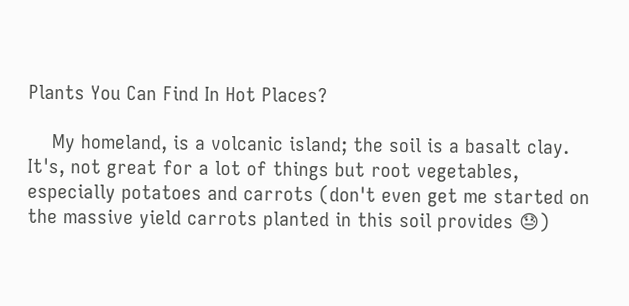Plants You Can Find In Hot Places?

    My homeland, is a volcanic island; the soil is a basalt clay. It's, not great for a lot of things but root vegetables, especially potatoes and carrots (don't even get me started on the massive yield carrots planted in this soil provides 😓)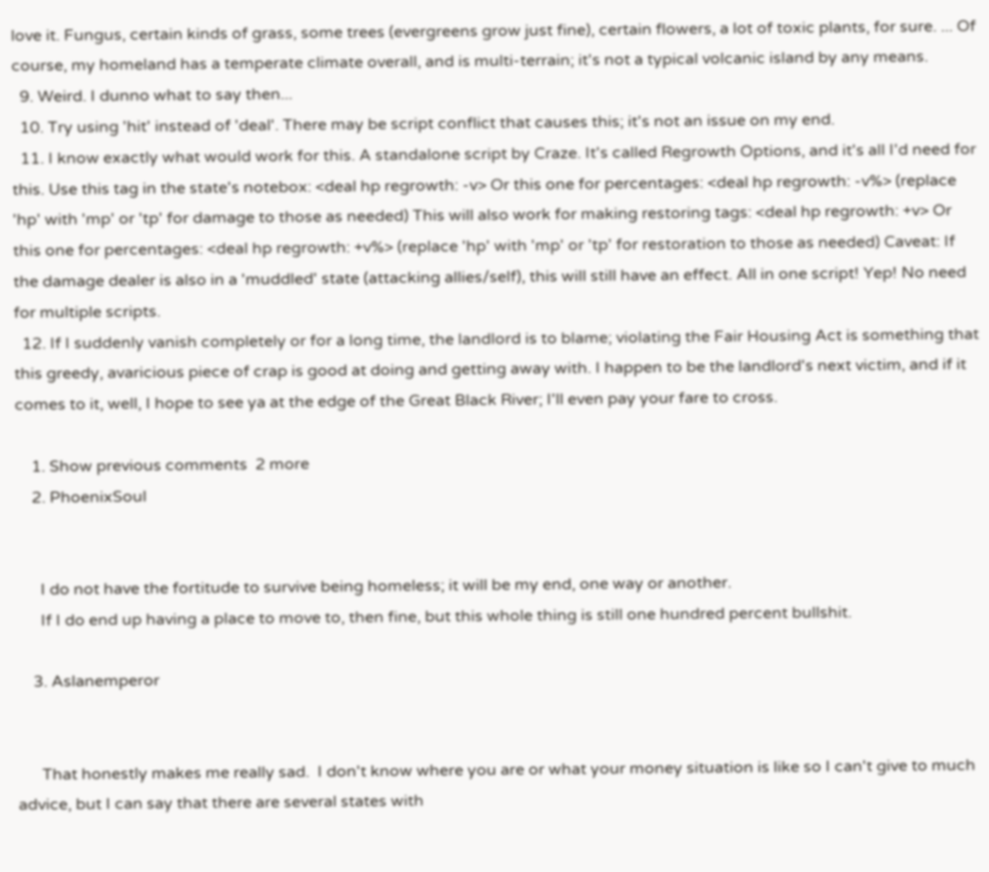love it. Fungus, certain kinds of grass, some trees (evergreens grow just fine), certain flowers, a lot of toxic plants, for sure. ... Of course, my homeland has a temperate climate overall, and is multi-terrain; it's not a typical volcanic island by any means.
  9. Weird. I dunno what to say then...
  10. Try using 'hit' instead of 'deal'. There may be script conflict that causes this; it's not an issue on my end.
  11. I know exactly what would work for this. A standalone script by Craze. It's called Regrowth Options, and it's all I'd need for this. Use this tag in the state's notebox: <deal hp regrowth: -v> Or this one for percentages: <deal hp regrowth: -v%> (replace 'hp' with 'mp' or 'tp' for damage to those as needed) This will also work for making restoring tags: <deal hp regrowth: +v> Or this one for percentages: <deal hp regrowth: +v%> (replace 'hp' with 'mp' or 'tp' for restoration to those as needed) Caveat: If the damage dealer is also in a 'muddled' state (attacking allies/self), this will still have an effect. All in one script! Yep! No need for multiple scripts.
  12. If I suddenly vanish completely or for a long time, the landlord is to blame; violating the Fair Housing Act is something that this greedy, avaricious piece of crap is good at doing and getting away with. I happen to be the landlord's next victim, and if it comes to it, well, I hope to see ya at the edge of the Great Black River; I'll even pay your fare to cross.

    1. Show previous comments  2 more
    2. PhoenixSoul


      I do not have the fortitude to survive being homeless; it will be my end, one way or another.
      If I do end up having a place to move to, then fine, but this whole thing is still one hundred percent bullshit.

    3. Aslanemperor


      That honestly makes me really sad.  I don't know where you are or what your money situation is like so I can't give to much advice, but I can say that there are several states with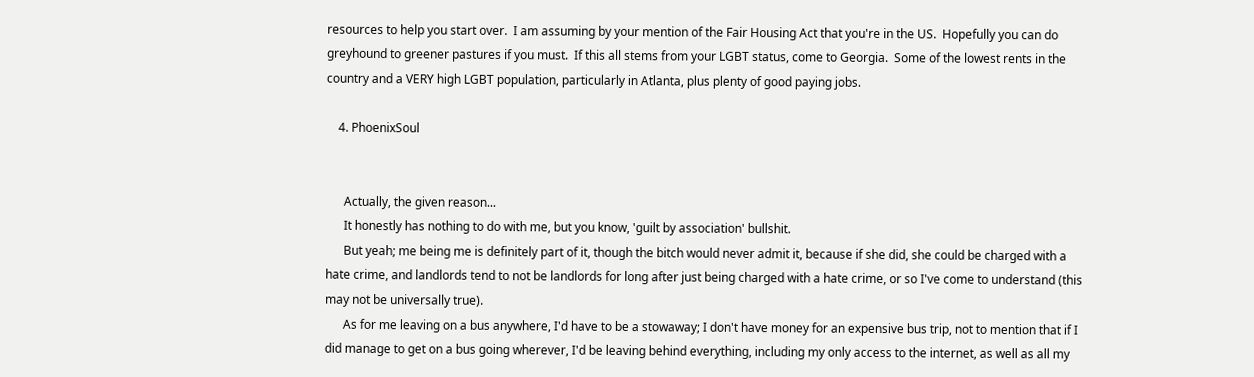resources to help you start over.  I am assuming by your mention of the Fair Housing Act that you're in the US.  Hopefully you can do greyhound to greener pastures if you must.  If this all stems from your LGBT status, come to Georgia.  Some of the lowest rents in the country and a VERY high LGBT population, particularly in Atlanta, plus plenty of good paying jobs.

    4. PhoenixSoul


      Actually, the given reason...
      It honestly has nothing to do with me, but you know, 'guilt by association' bullshit.
      But yeah; me being me is definitely part of it, though the bitch would never admit it, because if she did, she could be charged with a hate crime, and landlords tend to not be landlords for long after just being charged with a hate crime, or so I've come to understand (this may not be universally true).
      As for me leaving on a bus anywhere, I'd have to be a stowaway; I don't have money for an expensive bus trip, not to mention that if I did manage to get on a bus going wherever, I'd be leaving behind everything, including my only access to the internet, as well as all my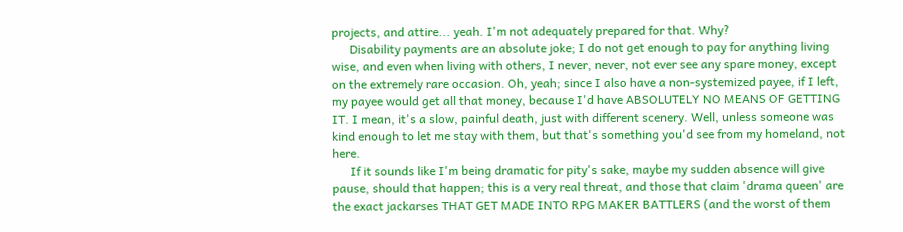projects, and attire... yeah. I'm not adequately prepared for that. Why?
      Disability payments are an absolute joke; I do not get enough to pay for anything living wise, and even when living with others, I never, never, not ever see any spare money, except on the extremely rare occasion. Oh, yeah; since I also have a non-systemized payee, if I left, my payee would get all that money, because I'd have ABSOLUTELY NO MEANS OF GETTING IT. I mean, it's a slow, painful death, just with different scenery. Well, unless someone was kind enough to let me stay with them, but that's something you'd see from my homeland, not here.
      If it sounds like I'm being dramatic for pity's sake, maybe my sudden absence will give pause, should that happen; this is a very real threat, and those that claim 'drama queen' are the exact jackarses THAT GET MADE INTO RPG MAKER BATTLERS (and the worst of them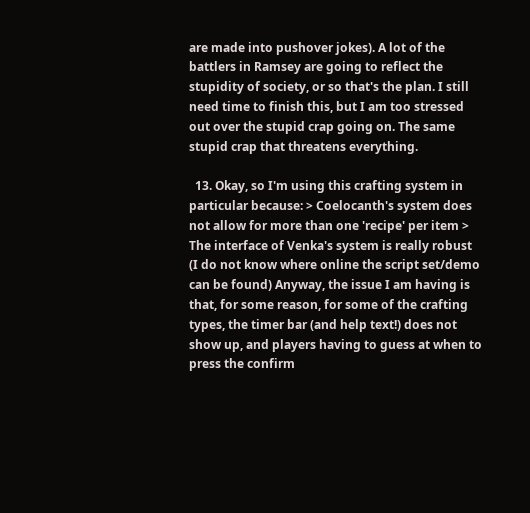are made into pushover jokes). A lot of the battlers in Ramsey are going to reflect the stupidity of society, or so that's the plan. I still need time to finish this, but I am too stressed out over the stupid crap going on. The same stupid crap that threatens everything.

  13. Okay, so I'm using this crafting system in particular because: > Coelocanth's system does not allow for more than one 'recipe' per item > The interface of Venka's system is really robust (I do not know where online the script set/demo can be found) Anyway, the issue I am having is that, for some reason, for some of the crafting types, the timer bar (and help text!) does not show up, and players having to guess at when to press the confirm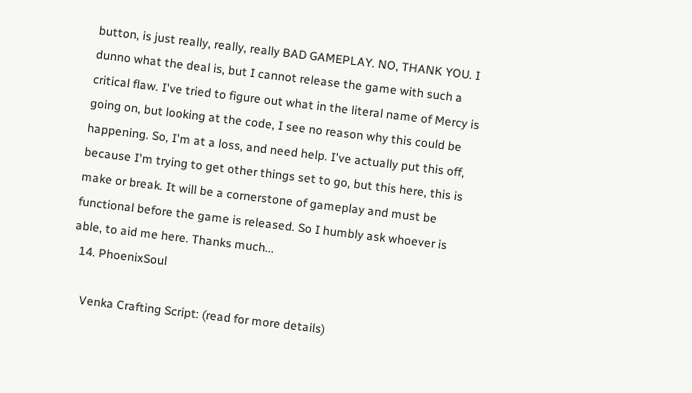button, is just really, really, really BAD GAMEPLAY. NO, THANK YOU. I dunno what the deal is, but I cannot release the game with such a critical flaw. I've tried to figure out what in the literal name of Mercy is going on, but looking at the code, I see no reason why this could be happening. So, I'm at a loss, and need help. I've actually put this off, because I'm trying to get other things set to go, but this here, this is make or break. It will be a cornerstone of gameplay and must be functional before the game is released. So I humbly ask whoever is able, to aid me here. Thanks much...
  14. PhoenixSoul

    Venka Crafting Script: (read for more details)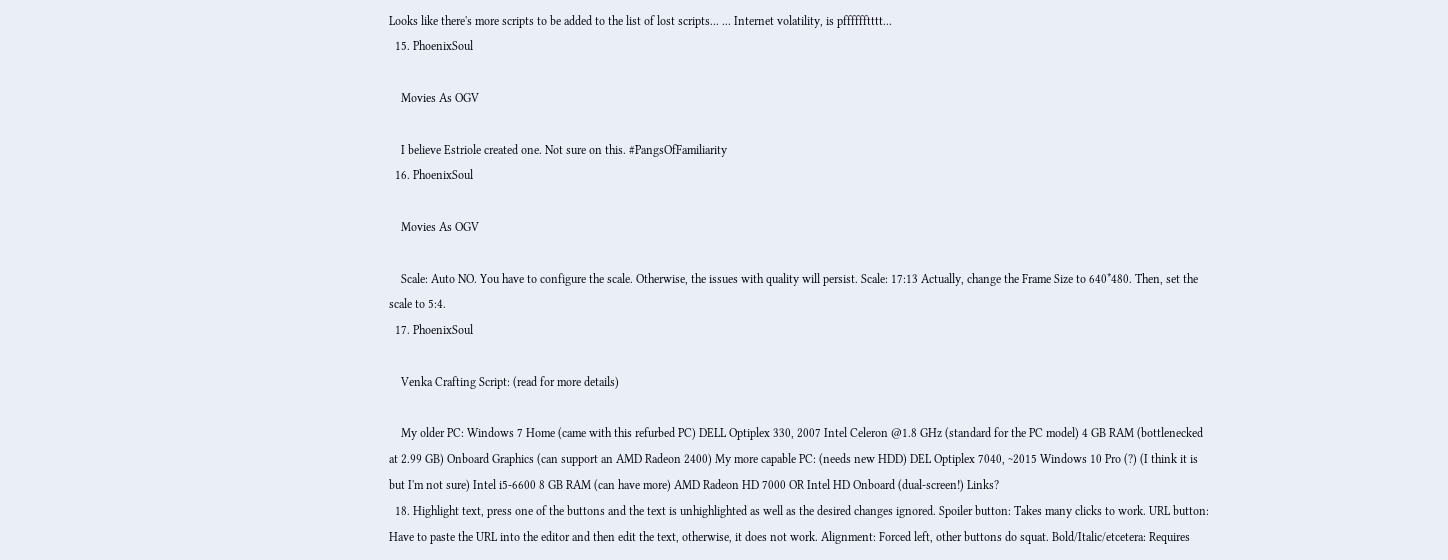Looks like there's more scripts to be added to the list of lost scripts... ... Internet volatility, is pfffffftttt...
  15. PhoenixSoul

    Movies As OGV

    I believe Estriole created one. Not sure on this. #PangsOfFamiliarity
  16. PhoenixSoul

    Movies As OGV

    Scale: Auto NO. You have to configure the scale. Otherwise, the issues with quality will persist. Scale: 17:13 Actually, change the Frame Size to 640*480. Then, set the scale to 5:4.
  17. PhoenixSoul

    Venka Crafting Script: (read for more details)

    My older PC: Windows 7 Home (came with this refurbed PC) DELL Optiplex 330, 2007 Intel Celeron @1.8 GHz (standard for the PC model) 4 GB RAM (bottlenecked at 2.99 GB) Onboard Graphics (can support an AMD Radeon 2400) My more capable PC: (needs new HDD) DEL Optiplex 7040, ~2015 Windows 10 Pro (?) (I think it is but I'm not sure) Intel i5-6600 8 GB RAM (can have more) AMD Radeon HD 7000 OR Intel HD Onboard (dual-screen!) Links?
  18. Highlight text, press one of the buttons and the text is unhighlighted as well as the desired changes ignored. Spoiler button: Takes many clicks to work. URL button: Have to paste the URL into the editor and then edit the text, otherwise, it does not work. Alignment: Forced left, other buttons do squat. Bold/Italic/etcetera: Requires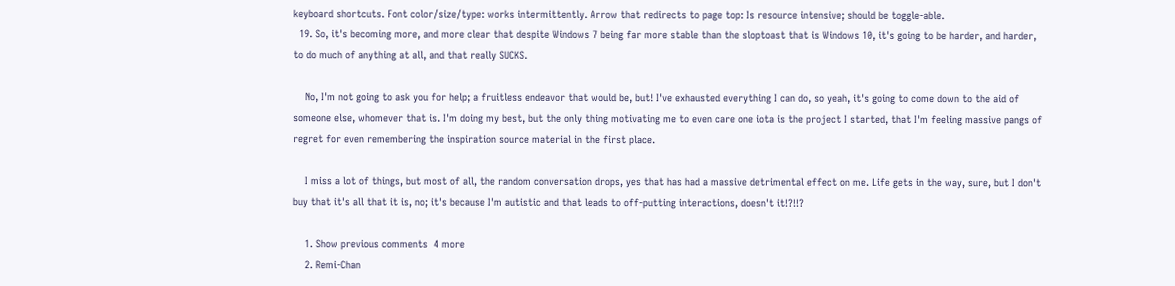keyboard shortcuts. Font color/size/type: works intermittently. Arrow that redirects to page top: Is resource intensive; should be toggle-able.
  19. So, it's becoming more, and more clear that despite Windows 7 being far more stable than the sloptoast that is Windows 10, it's going to be harder, and harder, to do much of anything at all, and that really SUCKS.

    No, I'm not going to ask you for help; a fruitless endeavor that would be, but! I've exhausted everything I can do, so yeah, it's going to come down to the aid of someone else, whomever that is. I'm doing my best, but the only thing motivating me to even care one iota is the project I started, that I'm feeling massive pangs of regret for even remembering the inspiration source material in the first place.

    I miss a lot of things, but most of all, the random conversation drops, yes that has had a massive detrimental effect on me. Life gets in the way, sure, but I don't buy that it's all that it is, no; it's because I'm autistic and that leads to off-putting interactions, doesn't it!?!!?

    1. Show previous comments  4 more
    2. Remi-Chan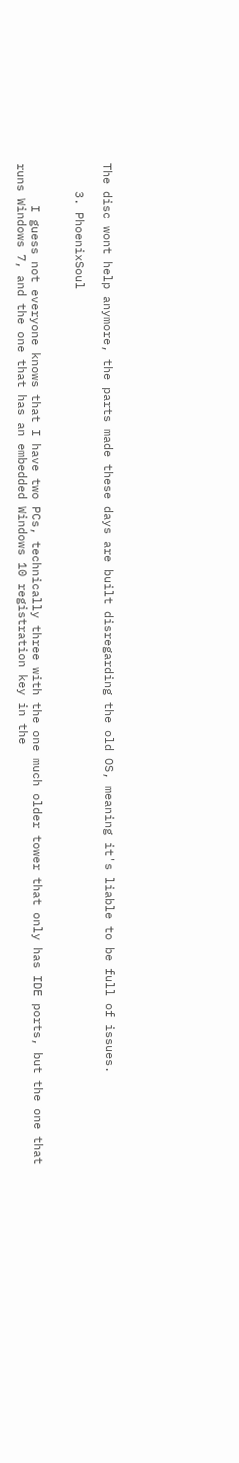The disc wont help anymore, the parts made these days are built disregarding the old OS, meaning it's liable to be full of issues.

    3. PhoenixSoul


      I guess not everyone knows that I have two PCs, technically three with the one much older tower that only has IDE ports, but the one that runs Windows 7, and the one that has an embedded Windows 10 registration key in the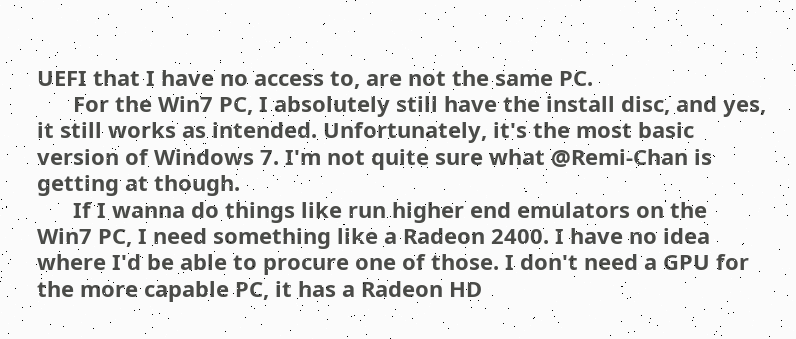UEFI that I have no access to, are not the same PC.
      For the Win7 PC, I absolutely still have the install disc, and yes, it still works as intended. Unfortunately, it's the most basic version of Windows 7. I'm not quite sure what @Remi-Chan is getting at though.
      If I wanna do things like run higher end emulators on the Win7 PC, I need something like a Radeon 2400. I have no idea where I'd be able to procure one of those. I don't need a GPU for the more capable PC, it has a Radeon HD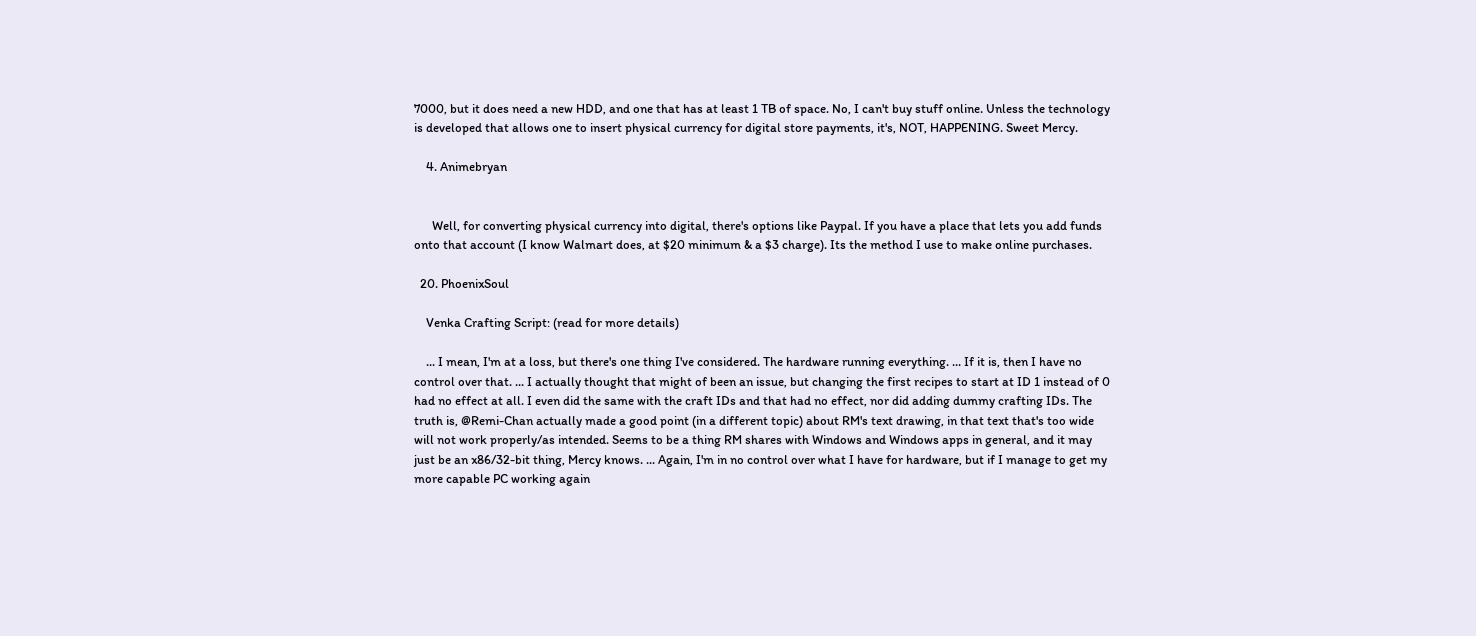7000, but it does need a new HDD, and one that has at least 1 TB of space. No, I can't buy stuff online. Unless the technology is developed that allows one to insert physical currency for digital store payments, it's, NOT, HAPPENING. Sweet Mercy.

    4. Animebryan


      Well, for converting physical currency into digital, there's options like Paypal. If you have a place that lets you add funds onto that account (I know Walmart does, at $20 minimum & a $3 charge). Its the method I use to make online purchases.

  20. PhoenixSoul

    Venka Crafting Script: (read for more details)

    ... I mean, I'm at a loss, but there's one thing I've considered. The hardware running everything. ... If it is, then I have no control over that. ... I actually thought that might of been an issue, but changing the first recipes to start at ID 1 instead of 0 had no effect at all. I even did the same with the craft IDs and that had no effect, nor did adding dummy crafting IDs. The truth is, @Remi-Chan actually made a good point (in a different topic) about RM's text drawing, in that text that's too wide will not work properly/as intended. Seems to be a thing RM shares with Windows and Windows apps in general, and it may just be an x86/32-bit thing, Mercy knows. ... Again, I'm in no control over what I have for hardware, but if I manage to get my more capable PC working again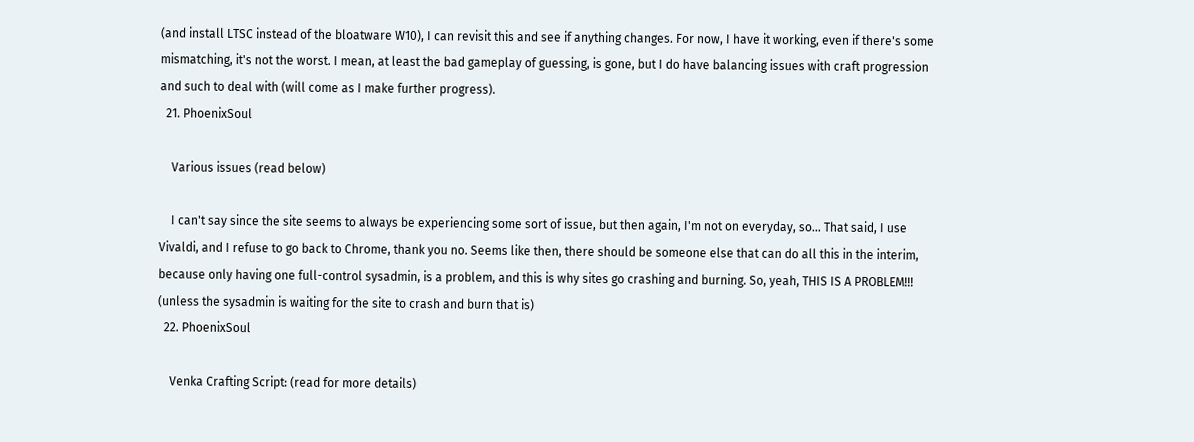(and install LTSC instead of the bloatware W10), I can revisit this and see if anything changes. For now, I have it working, even if there's some mismatching, it's not the worst. I mean, at least the bad gameplay of guessing, is gone, but I do have balancing issues with craft progression and such to deal with (will come as I make further progress).
  21. PhoenixSoul

    Various issues (read below)

    I can't say since the site seems to always be experiencing some sort of issue, but then again, I'm not on everyday, so... That said, I use Vivaldi, and I refuse to go back to Chrome, thank you no. Seems like then, there should be someone else that can do all this in the interim, because only having one full-control sysadmin, is a problem, and this is why sites go crashing and burning. So, yeah, THIS IS A PROBLEM!!! (unless the sysadmin is waiting for the site to crash and burn that is)
  22. PhoenixSoul

    Venka Crafting Script: (read for more details)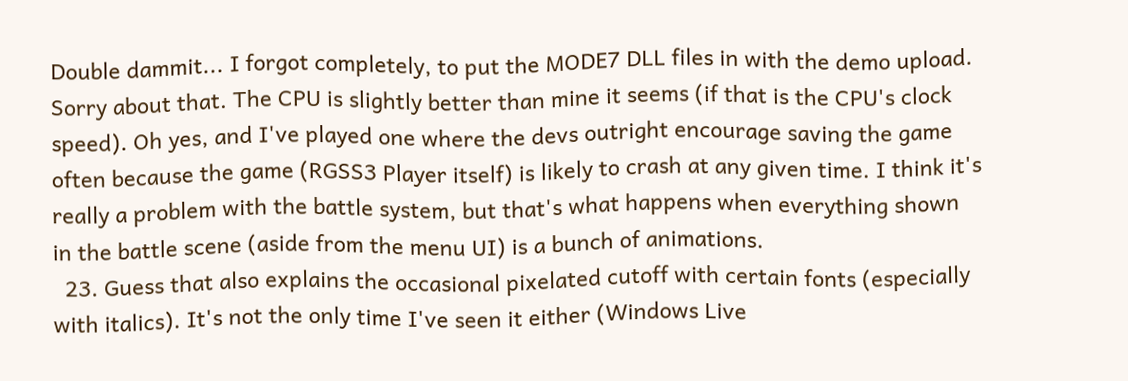Double dammit... I forgot completely, to put the MODE7 DLL files in with the demo upload. Sorry about that. The CPU is slightly better than mine it seems (if that is the CPU's clock speed). Oh yes, and I've played one where the devs outright encourage saving the game often because the game (RGSS3 Player itself) is likely to crash at any given time. I think it's really a problem with the battle system, but that's what happens when everything shown in the battle scene (aside from the menu UI) is a bunch of animations.
  23. Guess that also explains the occasional pixelated cutoff with certain fonts (especially with italics). It's not the only time I've seen it either (Windows Live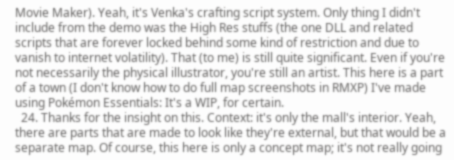Movie Maker). Yeah, it's Venka's crafting script system. Only thing I didn't include from the demo was the High Res stuffs (the one DLL and related scripts that are forever locked behind some kind of restriction and due to vanish to internet volatility). That (to me) is still quite significant. Even if you're not necessarily the physical illustrator, you're still an artist. This here is a part of a town (I don't know how to do full map screenshots in RMXP) I've made using Pokémon Essentials: It's a WIP, for certain.
  24. Thanks for the insight on this. Context: it's only the mall's interior. Yeah, there are parts that are made to look like they're external, but that would be a separate map. Of course, this here is only a concept map; it's not really going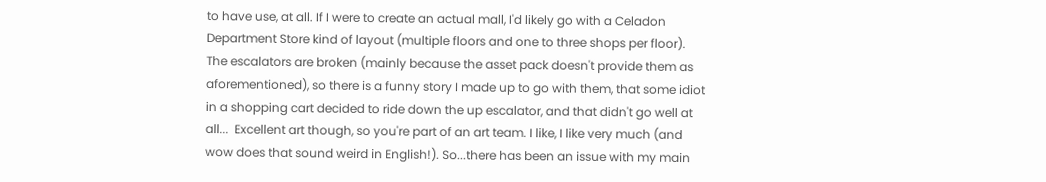to have use, at all. If I were to create an actual mall, I'd likely go with a Celadon Department Store kind of layout (multiple floors and one to three shops per floor). The escalators are broken (mainly because the asset pack doesn't provide them as aforementioned), so there is a funny story I made up to go with them, that some idiot in a shopping cart decided to ride down the up escalator, and that didn't go well at all...  Excellent art though, so you're part of an art team. I like, I like very much (and wow does that sound weird in English!). So...there has been an issue with my main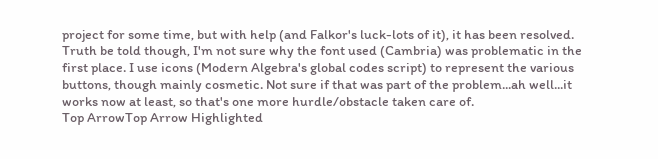project for some time, but with help (and Falkor's luck-lots of it), it has been resolved. Truth be told though, I'm not sure why the font used (Cambria) was problematic in the first place. I use icons (Modern Algebra's global codes script) to represent the various buttons, though mainly cosmetic. Not sure if that was part of the problem...ah well...it works now at least, so that's one more hurdle/obstacle taken care of.
Top ArrowTop Arrow Highlighted